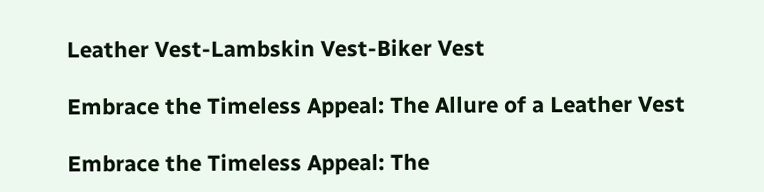Leather Vest-Lambskin Vest-Biker Vest

Embrace the Timeless Appeal: The Allure of a Leather Vest

Embrace the Timeless Appeal: The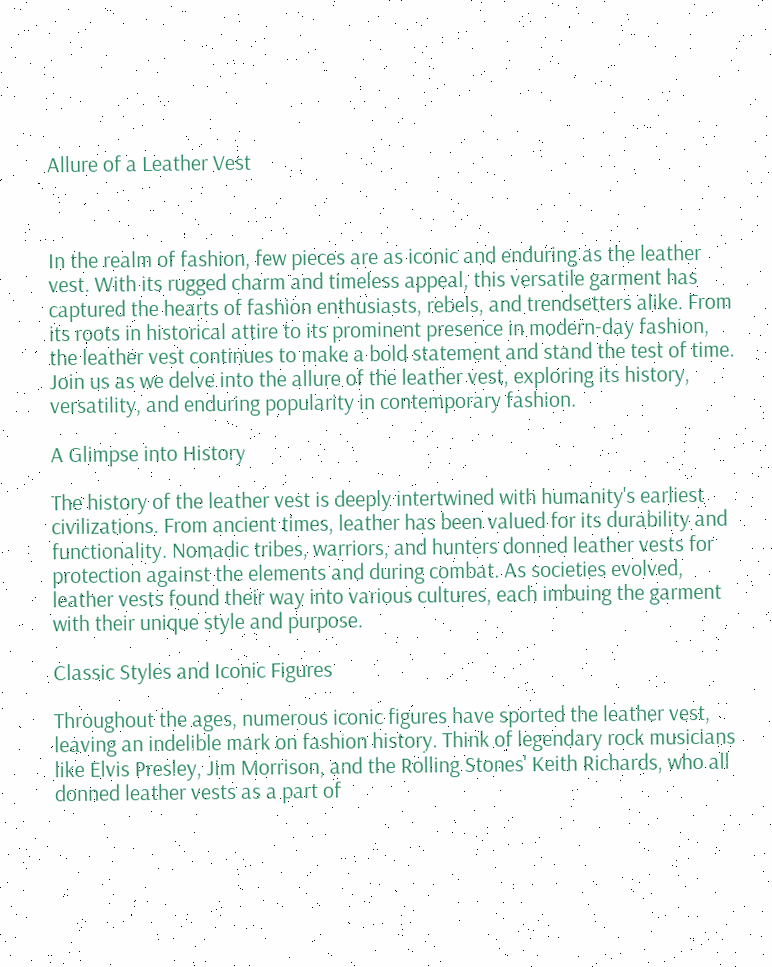Allure of a Leather Vest



In the realm of fashion, few pieces are as iconic and enduring as the leather vest. With its rugged charm and timeless appeal, this versatile garment has captured the hearts of fashion enthusiasts, rebels, and trendsetters alike. From its roots in historical attire to its prominent presence in modern-day fashion, the leather vest continues to make a bold statement and stand the test of time. Join us as we delve into the allure of the leather vest, exploring its history, versatility, and enduring popularity in contemporary fashion.

A Glimpse into History

The history of the leather vest is deeply intertwined with humanity's earliest civilizations. From ancient times, leather has been valued for its durability and functionality. Nomadic tribes, warriors, and hunters donned leather vests for protection against the elements and during combat. As societies evolved, leather vests found their way into various cultures, each imbuing the garment with their unique style and purpose.

Classic Styles and Iconic Figures

Throughout the ages, numerous iconic figures have sported the leather vest, leaving an indelible mark on fashion history. Think of legendary rock musicians like Elvis Presley, Jim Morrison, and the Rolling Stones' Keith Richards, who all donned leather vests as a part of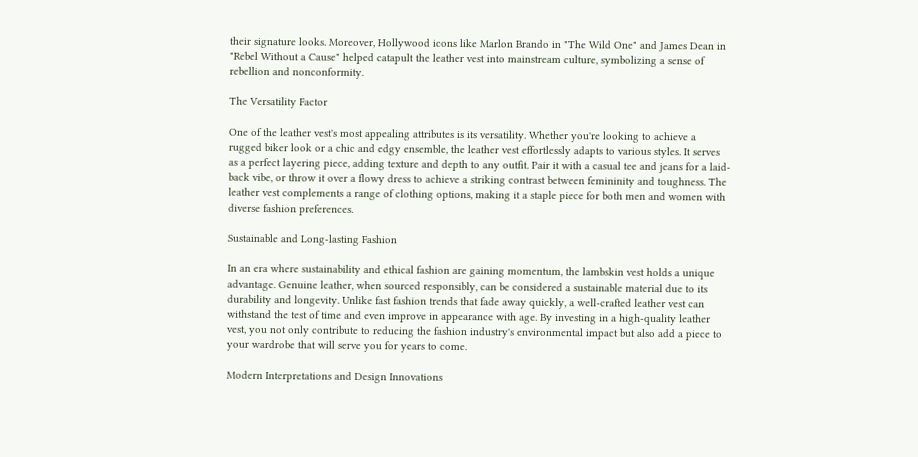their signature looks. Moreover, Hollywood icons like Marlon Brando in "The Wild One" and James Dean in "Rebel Without a Cause" helped catapult the leather vest into mainstream culture, symbolizing a sense of rebellion and nonconformity.

The Versatility Factor

One of the leather vest's most appealing attributes is its versatility. Whether you're looking to achieve a rugged biker look or a chic and edgy ensemble, the leather vest effortlessly adapts to various styles. It serves as a perfect layering piece, adding texture and depth to any outfit. Pair it with a casual tee and jeans for a laid-back vibe, or throw it over a flowy dress to achieve a striking contrast between femininity and toughness. The leather vest complements a range of clothing options, making it a staple piece for both men and women with diverse fashion preferences.

Sustainable and Long-lasting Fashion

In an era where sustainability and ethical fashion are gaining momentum, the lambskin vest holds a unique advantage. Genuine leather, when sourced responsibly, can be considered a sustainable material due to its durability and longevity. Unlike fast fashion trends that fade away quickly, a well-crafted leather vest can withstand the test of time and even improve in appearance with age. By investing in a high-quality leather vest, you not only contribute to reducing the fashion industry's environmental impact but also add a piece to your wardrobe that will serve you for years to come.

Modern Interpretations and Design Innovations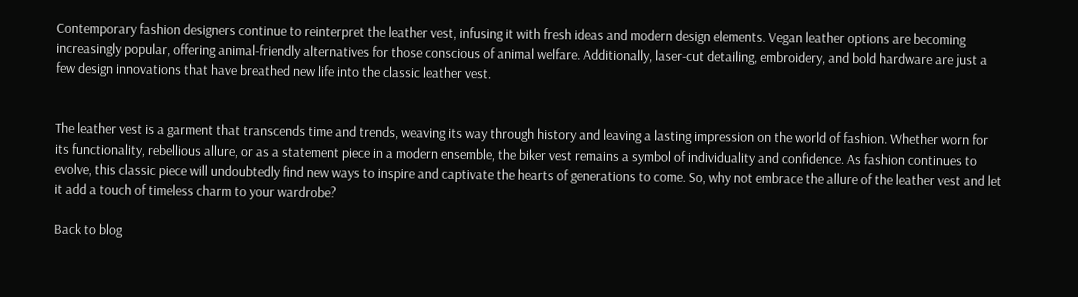Contemporary fashion designers continue to reinterpret the leather vest, infusing it with fresh ideas and modern design elements. Vegan leather options are becoming increasingly popular, offering animal-friendly alternatives for those conscious of animal welfare. Additionally, laser-cut detailing, embroidery, and bold hardware are just a few design innovations that have breathed new life into the classic leather vest.


The leather vest is a garment that transcends time and trends, weaving its way through history and leaving a lasting impression on the world of fashion. Whether worn for its functionality, rebellious allure, or as a statement piece in a modern ensemble, the biker vest remains a symbol of individuality and confidence. As fashion continues to evolve, this classic piece will undoubtedly find new ways to inspire and captivate the hearts of generations to come. So, why not embrace the allure of the leather vest and let it add a touch of timeless charm to your wardrobe?

Back to blog